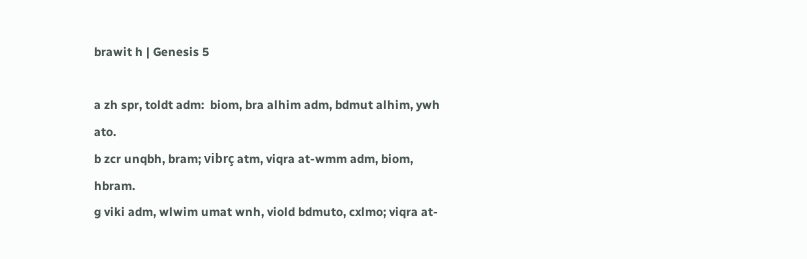brawit h | Genesis 5

a zh spr, toldt adm:  biom, bra alhim adm, bdmut alhim, ywh ato.
b zcr unqbh, bram; vibrç atm, viqra at-wmm adm, biom, hbram.
g viki adm, wlwim umat wnh, viold bdmuto, cxlmo; viqra at-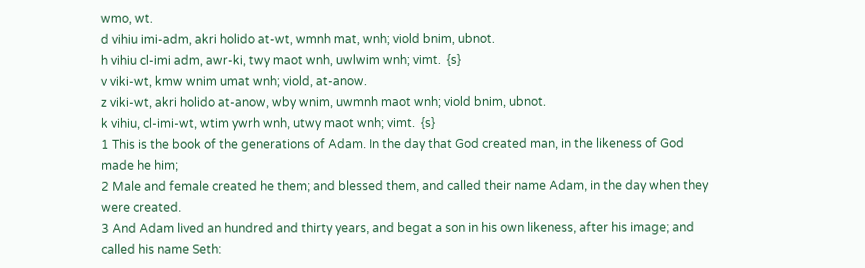wmo, wt.
d vihiu imi-adm, akri holido at-wt, wmnh mat, wnh; viold bnim, ubnot.
h vihiu cl-imi adm, awr-ki, twy maot wnh, uwlwim wnh; vimt.  {s}
v viki-wt, kmw wnim umat wnh; viold, at-anow.
z viki-wt, akri holido at-anow, wby wnim, uwmnh maot wnh; viold bnim, ubnot.
k vihiu, cl-imi-wt, wtim ywrh wnh, utwy maot wnh; vimt.  {s}
1 This is the book of the generations of Adam. In the day that God created man, in the likeness of God made he him;
2 Male and female created he them; and blessed them, and called their name Adam, in the day when they were created.
3 And Adam lived an hundred and thirty years, and begat a son in his own likeness, after his image; and called his name Seth: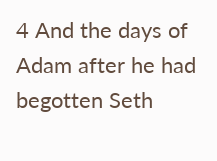4 And the days of Adam after he had begotten Seth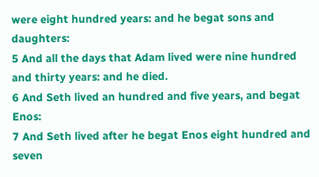were eight hundred years: and he begat sons and daughters:
5 And all the days that Adam lived were nine hundred and thirty years: and he died.
6 And Seth lived an hundred and five years, and begat Enos:
7 And Seth lived after he begat Enos eight hundred and seven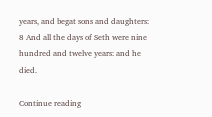years, and begat sons and daughters:
8 And all the days of Seth were nine hundred and twelve years: and he died.

Continue reading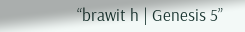“brawit h | Genesis 5”